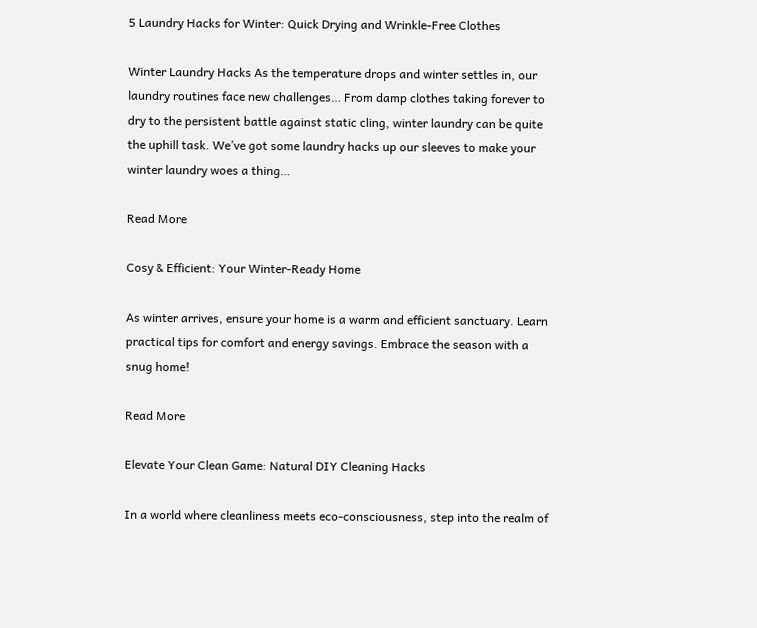5 Laundry Hacks for Winter: Quick Drying and Wrinkle-Free Clothes

Winter Laundry Hacks As the temperature drops and winter settles in, our laundry routines face new challenges… From damp clothes taking forever to dry to the persistent battle against static cling, winter laundry can be quite the uphill task. We’ve got some laundry hacks up our sleeves to make your winter laundry woes a thing…

Read More

Cosy & Efficient: Your Winter-Ready Home

As winter arrives, ensure your home is a warm and efficient sanctuary. Learn practical tips for comfort and energy savings. Embrace the season with a snug home!

Read More

Elevate Your Clean Game: Natural DIY Cleaning Hacks

In a world where cleanliness meets eco-consciousness, step into the realm of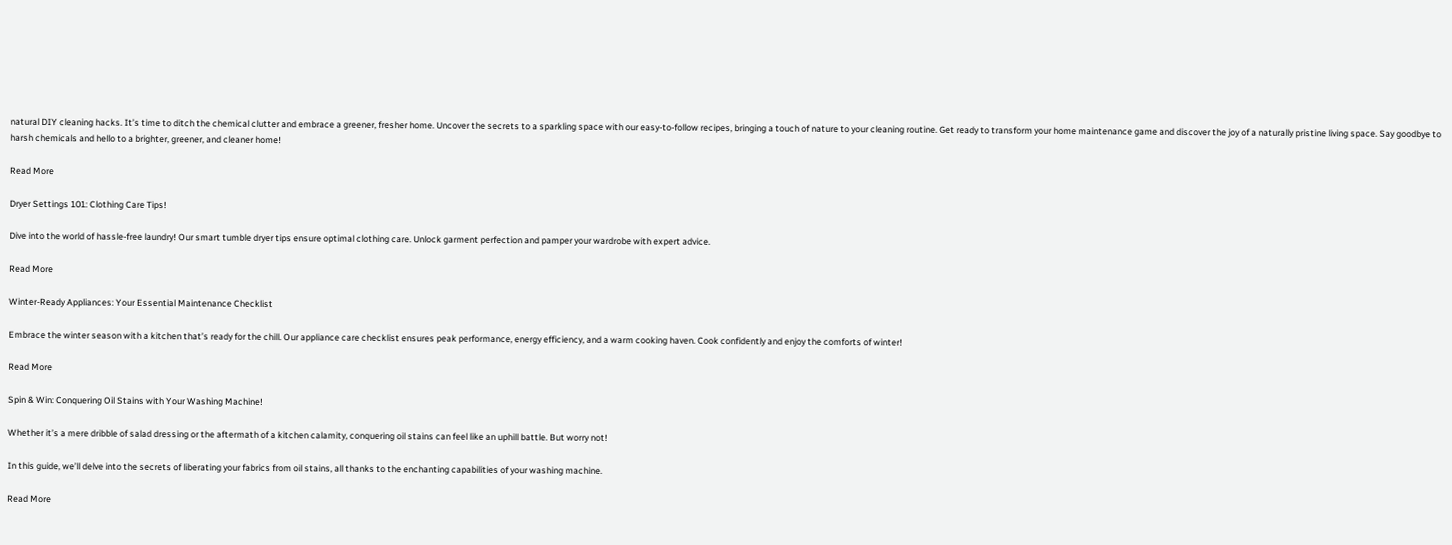natural DIY cleaning hacks. It’s time to ditch the chemical clutter and embrace a greener, fresher home. Uncover the secrets to a sparkling space with our easy-to-follow recipes, bringing a touch of nature to your cleaning routine. Get ready to transform your home maintenance game and discover the joy of a naturally pristine living space. Say goodbye to harsh chemicals and hello to a brighter, greener, and cleaner home!

Read More

Dryer Settings 101: Clothing Care Tips!

Dive into the world of hassle-free laundry! Our smart tumble dryer tips ensure optimal clothing care. Unlock garment perfection and pamper your wardrobe with expert advice.

Read More

Winter-Ready Appliances: Your Essential Maintenance Checklist

Embrace the winter season with a kitchen that’s ready for the chill. Our appliance care checklist ensures peak performance, energy efficiency, and a warm cooking haven. Cook confidently and enjoy the comforts of winter!

Read More

Spin & Win: Conquering Oil Stains with Your Washing Machine!

Whether it’s a mere dribble of salad dressing or the aftermath of a kitchen calamity, conquering oil stains can feel like an uphill battle. But worry not!

In this guide, we’ll delve into the secrets of liberating your fabrics from oil stains, all thanks to the enchanting capabilities of your washing machine.

Read More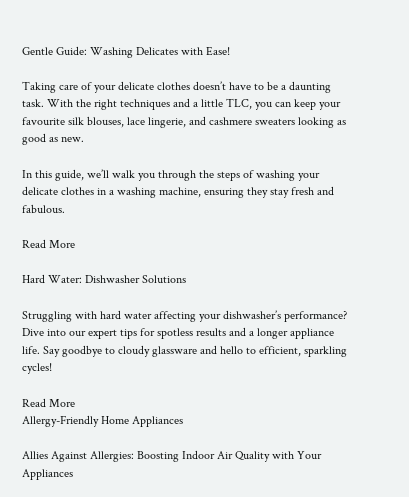Gentle Guide: Washing Delicates with Ease!

Taking care of your delicate clothes doesn’t have to be a daunting task. With the right techniques and a little TLC, you can keep your favourite silk blouses, lace lingerie, and cashmere sweaters looking as good as new.

In this guide, we’ll walk you through the steps of washing your delicate clothes in a washing machine, ensuring they stay fresh and fabulous.

Read More

Hard Water: Dishwasher Solutions

Struggling with hard water affecting your dishwasher’s performance? Dive into our expert tips for spotless results and a longer appliance life. Say goodbye to cloudy glassware and hello to efficient, sparkling cycles!

Read More
Allergy-Friendly Home Appliances

Allies Against Allergies: Boosting Indoor Air Quality with Your Appliances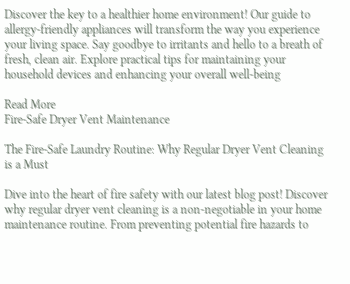Discover the key to a healthier home environment! Our guide to allergy-friendly appliances will transform the way you experience your living space. Say goodbye to irritants and hello to a breath of fresh, clean air. Explore practical tips for maintaining your household devices and enhancing your overall well-being

Read More
Fire-Safe Dryer Vent Maintenance

The Fire-Safe Laundry Routine: Why Regular Dryer Vent Cleaning is a Must

Dive into the heart of fire safety with our latest blog post! Discover why regular dryer vent cleaning is a non-negotiable in your home maintenance routine. From preventing potential fire hazards to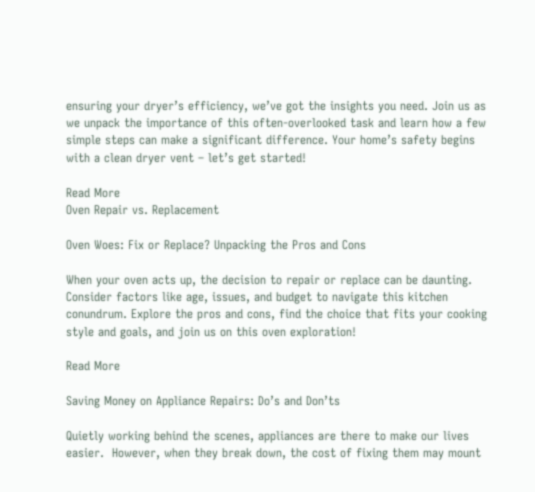ensuring your dryer’s efficiency, we’ve got the insights you need. Join us as we unpack the importance of this often-overlooked task and learn how a few simple steps can make a significant difference. Your home’s safety begins with a clean dryer vent – let’s get started!

Read More
Oven Repair vs. Replacement

Oven Woes: Fix or Replace? Unpacking the Pros and Cons

When your oven acts up, the decision to repair or replace can be daunting. Consider factors like age, issues, and budget to navigate this kitchen conundrum. Explore the pros and cons, find the choice that fits your cooking style and goals, and join us on this oven exploration!

Read More

Saving Money on Appliance Repairs: Do’s and Don’ts

Quietly working behind the scenes, appliances are there to make our lives easier.  However, when they break down, the cost of fixing them may mount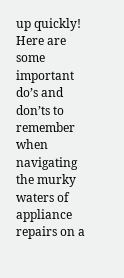up quickly! Here are some important do’s and don’ts to remember when navigating the murky waters of appliance repairs on a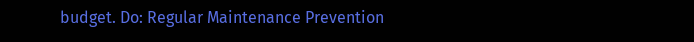budget. Do: Regular Maintenance Prevention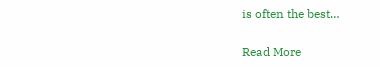is often the best…

Read More